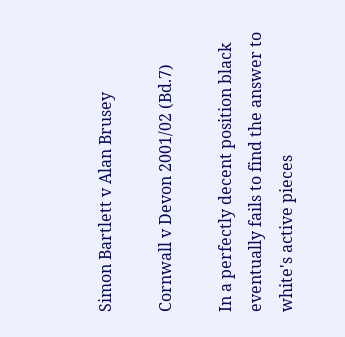Simon Bartlett v Alan Brusey

Cornwall v Devon 2001/02 (Bd.7)

In a perfectly decent position black eventually fails to find the answer to white's active pieces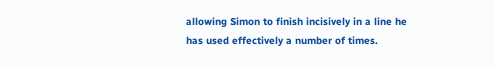allowing Simon to finish incisively in a line he has used effectively a number of times.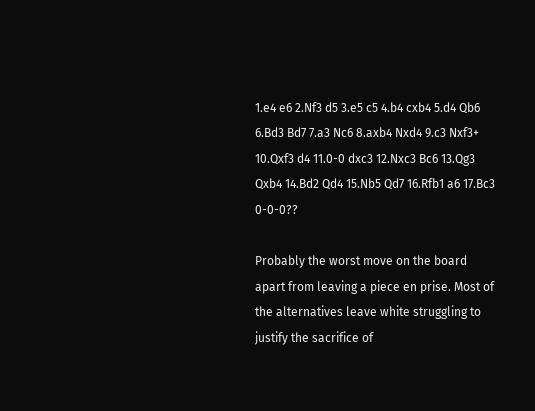1.e4 e6 2.Nf3 d5 3.e5 c5 4.b4 cxb4 5.d4 Qb6 6.Bd3 Bd7 7.a3 Nc6 8.axb4 Nxd4 9.c3 Nxf3+ 10.Qxf3 d4 11.0-0 dxc3 12.Nxc3 Bc6 13.Qg3 Qxb4 14.Bd2 Qd4 15.Nb5 Qd7 16.Rfb1 a6 17.Bc3 0-0-0??

Probably the worst move on the board apart from leaving a piece en prise. Most of the alternatives leave white struggling to justify the sacrifice of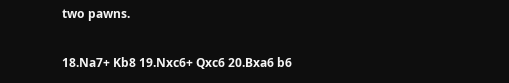two pawns.

18.Na7+ Kb8 19.Nxc6+ Qxc6 20.Bxa6 b6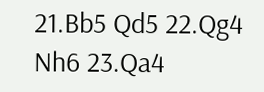21.Bb5 Qd5 22.Qg4 Nh6 23.Qa4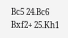Bc5 24.Bc6 Bxf2+ 25.Kh1